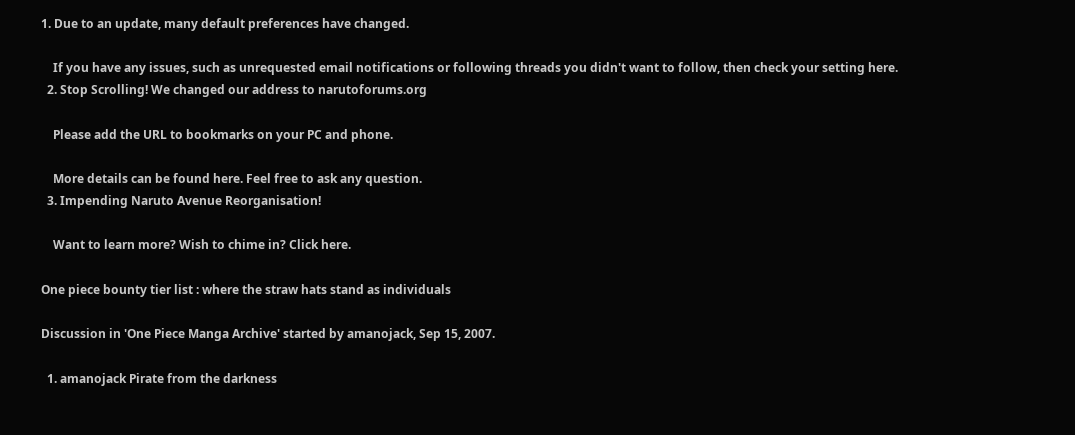1. Due to an update, many default preferences have changed.

    If you have any issues, such as unrequested email notifications or following threads you didn't want to follow, then check your setting here.
  2. Stop Scrolling! We changed our address to narutoforums.org

    Please add the URL to bookmarks on your PC and phone.

    More details can be found here. Feel free to ask any question.
  3. Impending Naruto Avenue Reorganisation!

    Want to learn more? Wish to chime in? Click here.

One piece bounty tier list : where the straw hats stand as individuals

Discussion in 'One Piece Manga Archive' started by amanojack, Sep 15, 2007.

  1. amanojack Pirate from the darkness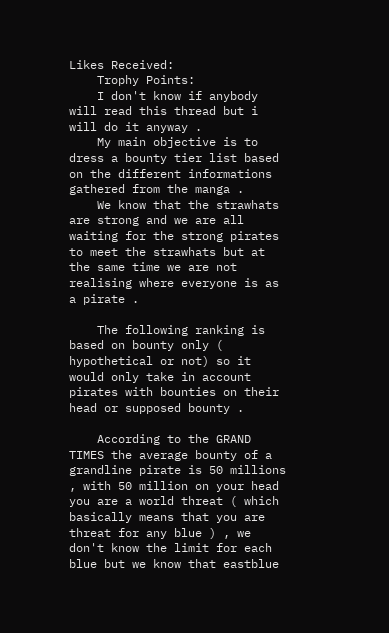Likes Received:
    Trophy Points:
    I don't know if anybody will read this thread but i will do it anyway .
    My main objective is to dress a bounty tier list based on the different informations gathered from the manga .
    We know that the strawhats are strong and we are all waiting for the strong pirates to meet the strawhats but at the same time we are not realising where everyone is as a pirate .

    The following ranking is based on bounty only ( hypothetical or not) so it would only take in account pirates with bounties on their head or supposed bounty .

    According to the GRAND TIMES the average bounty of a grandline pirate is 50 millions , with 50 million on your head you are a world threat ( which basically means that you are threat for any blue ) , we don't know the limit for each blue but we know that eastblue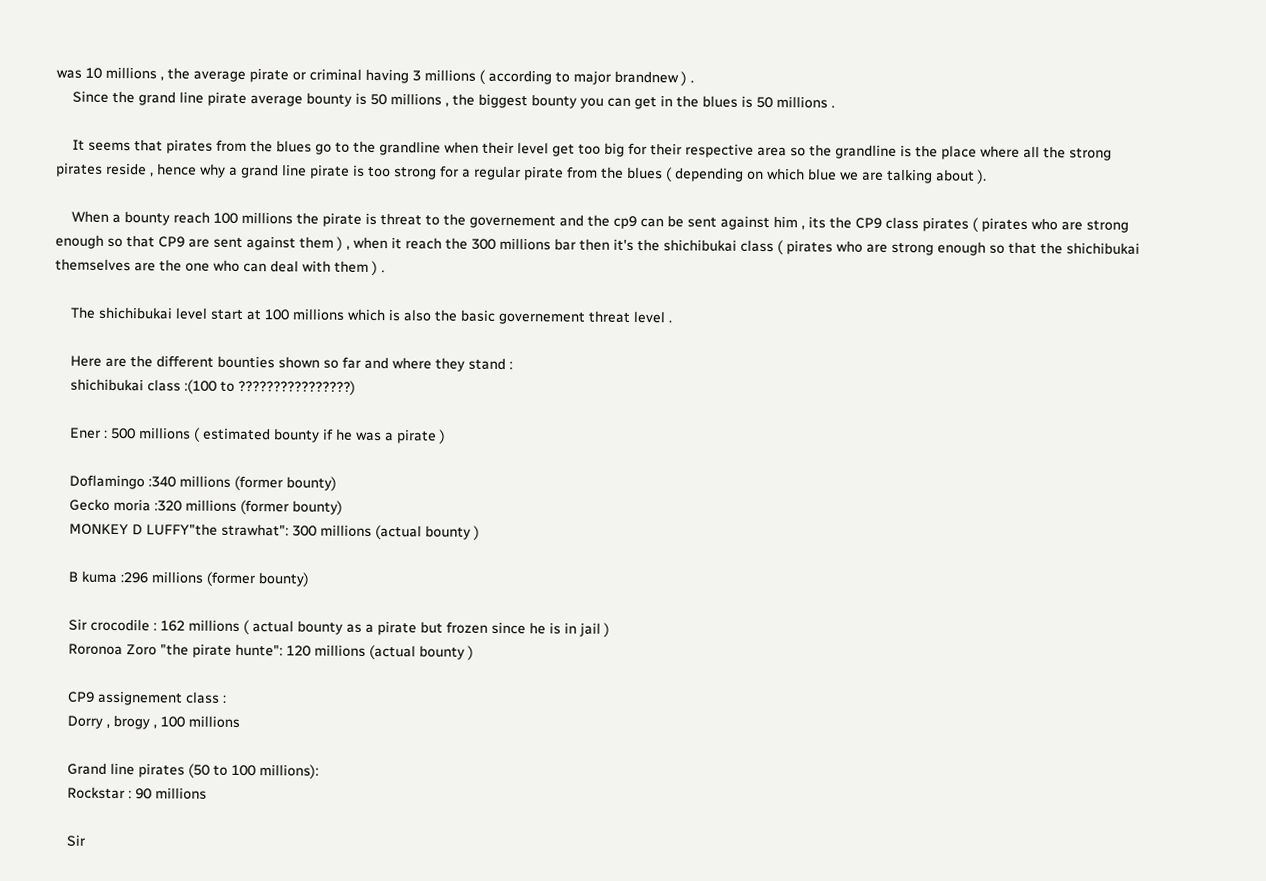was 10 millions , the average pirate or criminal having 3 millions ( according to major brandnew ) .
    Since the grand line pirate average bounty is 50 millions , the biggest bounty you can get in the blues is 50 millions .

    It seems that pirates from the blues go to the grandline when their level get too big for their respective area so the grandline is the place where all the strong pirates reside , hence why a grand line pirate is too strong for a regular pirate from the blues ( depending on which blue we are talking about ).

    When a bounty reach 100 millions the pirate is threat to the governement and the cp9 can be sent against him , its the CP9 class pirates ( pirates who are strong enough so that CP9 are sent against them ) , when it reach the 300 millions bar then it's the shichibukai class ( pirates who are strong enough so that the shichibukai themselves are the one who can deal with them ) .

    The shichibukai level start at 100 millions which is also the basic governement threat level .

    Here are the different bounties shown so far and where they stand :
    shichibukai class :(100 to ????????????????)

    Ener : 500 millions ( estimated bounty if he was a pirate )

    Doflamingo :340 millions (former bounty)
    Gecko moria :320 millions (former bounty)
    MONKEY D LUFFY"the strawhat": 300 millions (actual bounty )

    B kuma :296 millions (former bounty)

    Sir crocodile : 162 millions ( actual bounty as a pirate but frozen since he is in jail )
    Roronoa Zoro "the pirate hunte": 120 millions (actual bounty )

    CP9 assignement class :
    Dorry , brogy , 100 millions

    Grand line pirates (50 to 100 millions):
    Rockstar : 90 millions

    Sir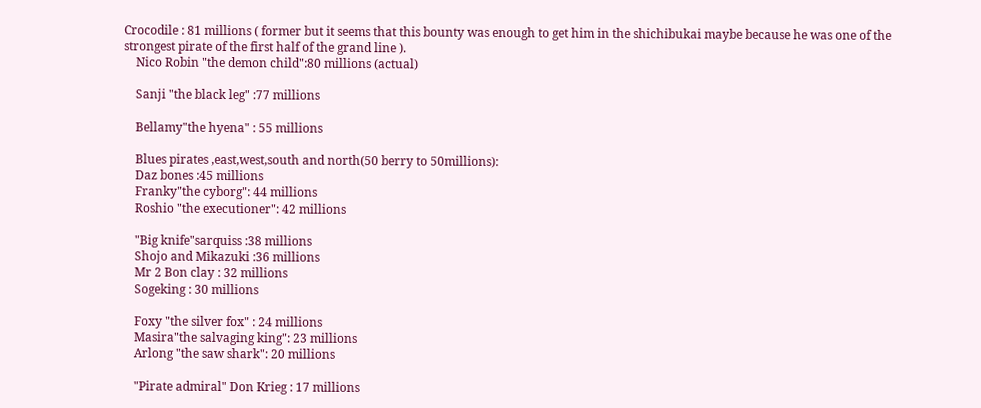Crocodile : 81 millions ( former but it seems that this bounty was enough to get him in the shichibukai maybe because he was one of the strongest pirate of the first half of the grand line ).
    Nico Robin "the demon child":80 millions (actual)

    Sanji "the black leg" :77 millions

    Bellamy"the hyena" : 55 millions

    Blues pirates ,east,west,south and north(50 berry to 50millions):
    Daz bones :45 millions
    Franky"the cyborg": 44 millions
    Roshio "the executioner": 42 millions

    "Big knife"sarquiss :38 millions
    Shojo and Mikazuki :36 millions
    Mr 2 Bon clay : 32 millions
    Sogeking : 30 millions

    Foxy "the silver fox" : 24 millions
    Masira"the salvaging king": 23 millions
    Arlong "the saw shark": 20 millions

    "Pirate admiral" Don Krieg : 17 millions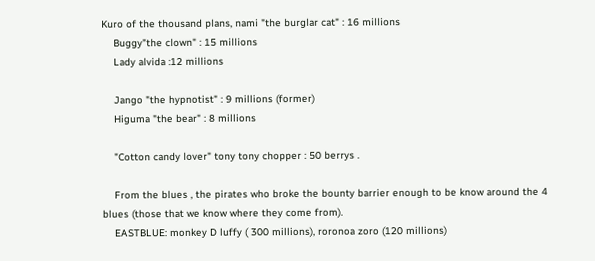Kuro of the thousand plans, nami "the burglar cat" : 16 millions
    Buggy"the clown" : 15 millions
    Lady alvida :12 millions

    Jango "the hypnotist" : 9 millions (former)
    Higuma "the bear" : 8 millions

    "Cotton candy lover" tony tony chopper : 50 berrys .

    From the blues , the pirates who broke the bounty barrier enough to be know around the 4 blues (those that we know where they come from).
    EASTBLUE: monkey D luffy ( 300 millions), roronoa zoro (120 millions)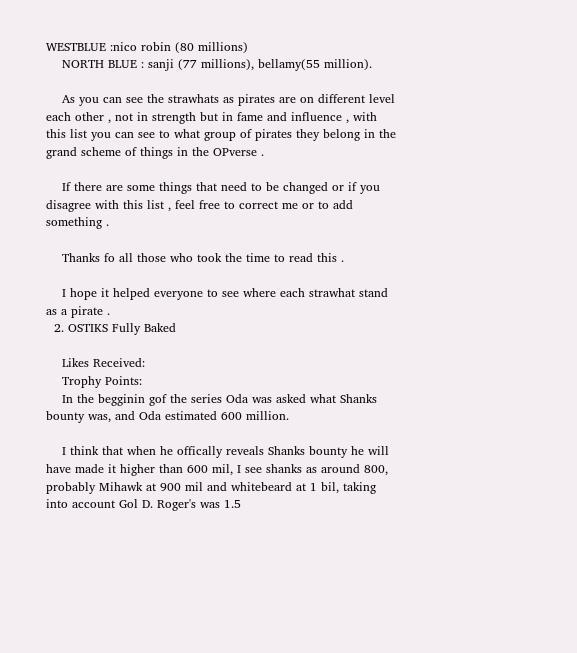WESTBLUE :nico robin (80 millions)
    NORTH BLUE : sanji (77 millions), bellamy(55 million).

    As you can see the strawhats as pirates are on different level each other , not in strength but in fame and influence , with this list you can see to what group of pirates they belong in the grand scheme of things in the OPverse .

    If there are some things that need to be changed or if you disagree with this list , feel free to correct me or to add something .

    Thanks fo all those who took the time to read this .

    I hope it helped everyone to see where each strawhat stand as a pirate .
  2. OSTIKS Fully Baked

    Likes Received:
    Trophy Points:
    In the begginin gof the series Oda was asked what Shanks bounty was, and Oda estimated 600 million.

    I think that when he offically reveals Shanks bounty he will have made it higher than 600 mil, I see shanks as around 800, probably Mihawk at 900 mil and whitebeard at 1 bil, taking into account Gol D. Roger's was 1.5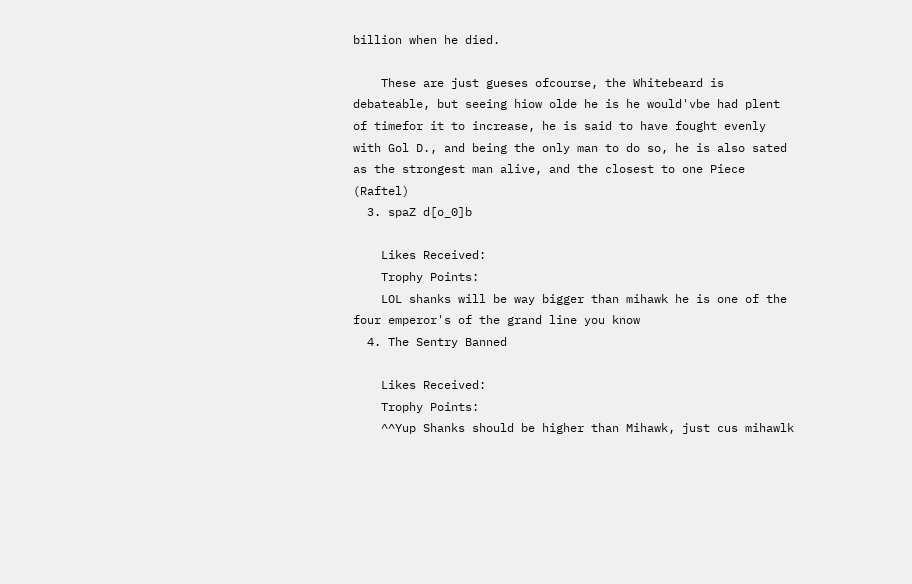billion when he died.

    These are just gueses ofcourse, the Whitebeard is debateable, but seeing hiow olde he is he would'vbe had plent of timefor it to increase, he is said to have fought evenly with Gol D., and being the only man to do so, he is also sated as the strongest man alive, and the closest to one Piece (Raftel)
  3. spaZ d[o_0]b

    Likes Received:
    Trophy Points:
    LOL shanks will be way bigger than mihawk he is one of the four emperor's of the grand line you know
  4. The Sentry Banned

    Likes Received:
    Trophy Points:
    ^^Yup Shanks should be higher than Mihawk, just cus mihawlk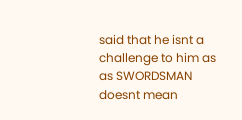said that he isnt a challenge to him as as SWORDSMAN doesnt mean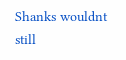Shanks wouldnt still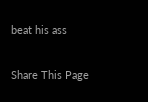beat his ass

Share This Page